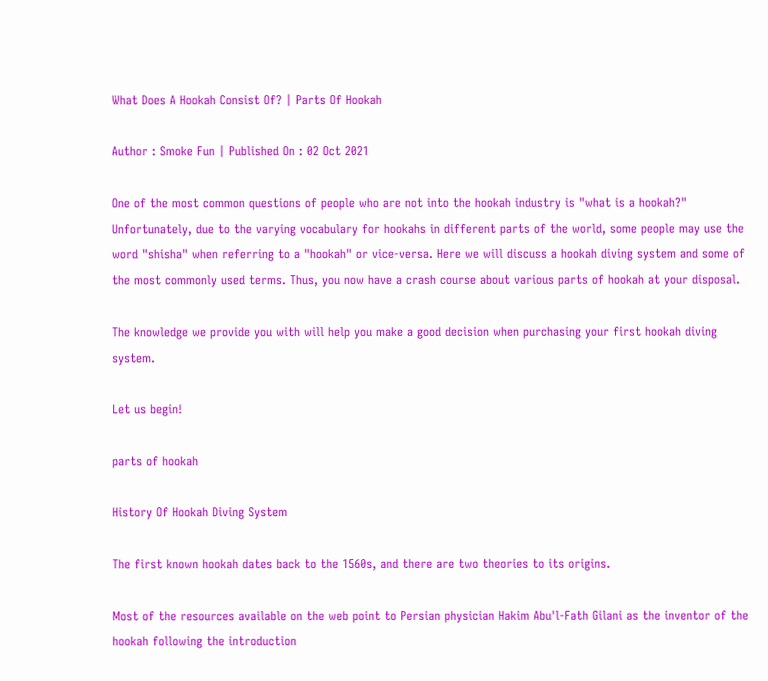What Does A Hookah Consist Of? | Parts Of Hookah

Author : Smoke Fun | Published On : 02 Oct 2021

One of the most common questions of people who are not into the hookah industry is "what is a hookah?" Unfortunately, due to the varying vocabulary for hookahs in different parts of the world, some people may use the word "shisha" when referring to a "hookah" or vice-versa. Here we will discuss a hookah diving system and some of the most commonly used terms. Thus, you now have a crash course about various parts of hookah at your disposal.

The knowledge we provide you with will help you make a good decision when purchasing your first hookah diving system.

Let us begin!

parts of hookah

History Of Hookah Diving System

The first known hookah dates back to the 1560s, and there are two theories to its origins.

Most of the resources available on the web point to Persian physician Hakim Abu'l-Fath Gilani as the inventor of the hookah following the introduction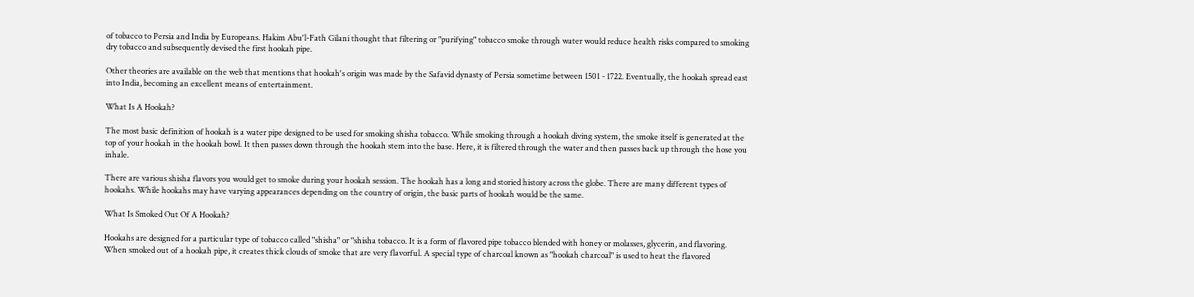of tobacco to Persia and India by Europeans. Hakim Abu'l-Fath Gilani thought that filtering or "purifying" tobacco smoke through water would reduce health risks compared to smoking dry tobacco and subsequently devised the first hookah pipe.

Other theories are available on the web that mentions that hookah's origin was made by the Safavid dynasty of Persia sometime between 1501 - 1722. Eventually, the hookah spread east into India, becoming an excellent means of entertainment.

What Is A Hookah?

The most basic definition of hookah is a water pipe designed to be used for smoking shisha tobacco. While smoking through a hookah diving system, the smoke itself is generated at the top of your hookah in the hookah bowl. It then passes down through the hookah stem into the base. Here, it is filtered through the water and then passes back up through the hose you inhale.

There are various shisha flavors you would get to smoke during your hookah session. The hookah has a long and storied history across the globe. There are many different types of hookahs. While hookahs may have varying appearances depending on the country of origin, the basic parts of hookah would be the same.

What Is Smoked Out Of A Hookah?

Hookahs are designed for a particular type of tobacco called "shisha" or "shisha tobacco. It is a form of flavored pipe tobacco blended with honey or molasses, glycerin, and flavoring. When smoked out of a hookah pipe, it creates thick clouds of smoke that are very flavorful. A special type of charcoal known as "hookah charcoal" is used to heat the flavored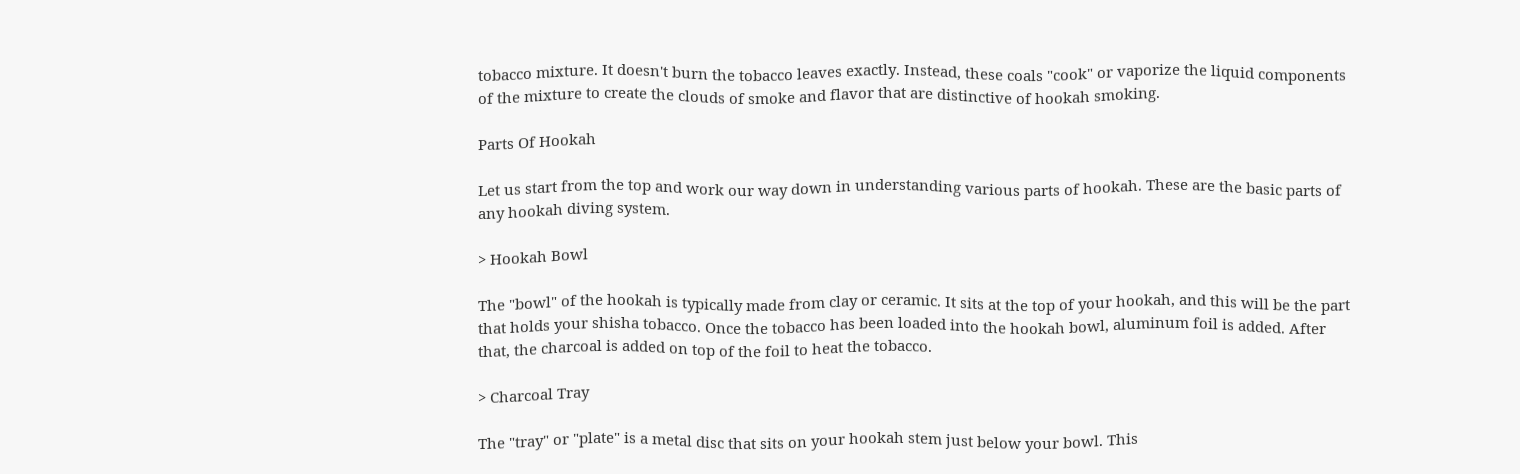tobacco mixture. It doesn't burn the tobacco leaves exactly. Instead, these coals "cook" or vaporize the liquid components of the mixture to create the clouds of smoke and flavor that are distinctive of hookah smoking.

Parts Of Hookah

Let us start from the top and work our way down in understanding various parts of hookah. These are the basic parts of any hookah diving system.

> Hookah Bowl

The "bowl" of the hookah is typically made from clay or ceramic. It sits at the top of your hookah, and this will be the part that holds your shisha tobacco. Once the tobacco has been loaded into the hookah bowl, aluminum foil is added. After that, the charcoal is added on top of the foil to heat the tobacco.

> Charcoal Tray

The "tray" or "plate" is a metal disc that sits on your hookah stem just below your bowl. This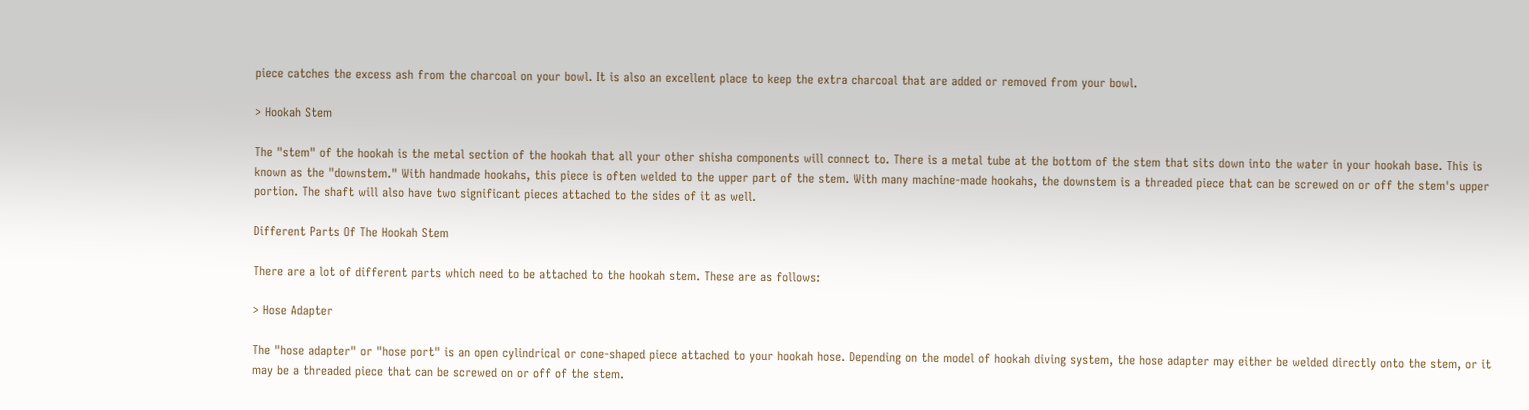piece catches the excess ash from the charcoal on your bowl. It is also an excellent place to keep the extra charcoal that are added or removed from your bowl.

> Hookah Stem

The "stem" of the hookah is the metal section of the hookah that all your other shisha components will connect to. There is a metal tube at the bottom of the stem that sits down into the water in your hookah base. This is known as the "downstem." With handmade hookahs, this piece is often welded to the upper part of the stem. With many machine-made hookahs, the downstem is a threaded piece that can be screwed on or off the stem's upper portion. The shaft will also have two significant pieces attached to the sides of it as well.

Different Parts Of The Hookah Stem

There are a lot of different parts which need to be attached to the hookah stem. These are as follows:

> Hose Adapter

The "hose adapter" or "hose port" is an open cylindrical or cone-shaped piece attached to your hookah hose. Depending on the model of hookah diving system, the hose adapter may either be welded directly onto the stem, or it may be a threaded piece that can be screwed on or off of the stem.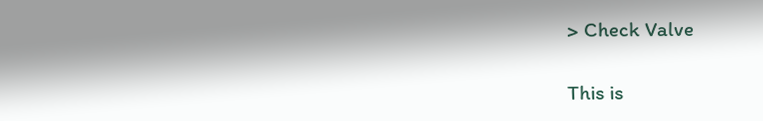> Check Valve

This is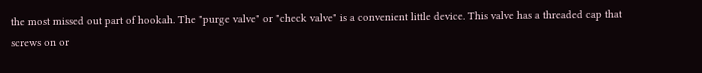the most missed out part of hookah. The "purge valve" or "check valve" is a convenient little device. This valve has a threaded cap that screws on or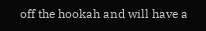off the hookah and will have a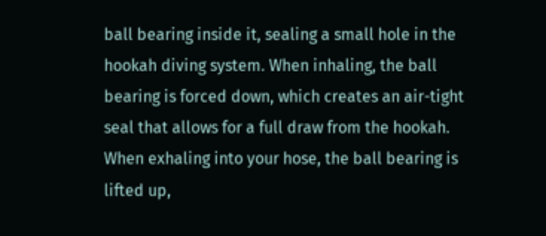ball bearing inside it, sealing a small hole in the hookah diving system. When inhaling, the ball bearing is forced down, which creates an air-tight seal that allows for a full draw from the hookah. When exhaling into your hose, the ball bearing is lifted up,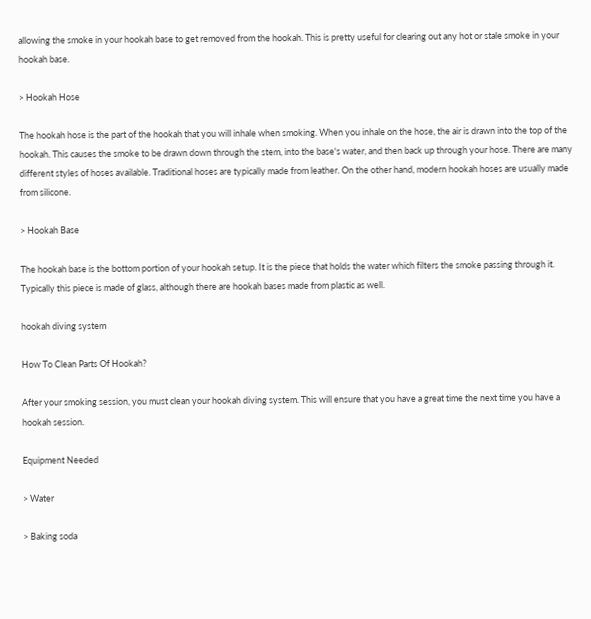allowing the smoke in your hookah base to get removed from the hookah. This is pretty useful for clearing out any hot or stale smoke in your hookah base.

> Hookah Hose

The hookah hose is the part of the hookah that you will inhale when smoking. When you inhale on the hose, the air is drawn into the top of the hookah. This causes the smoke to be drawn down through the stem, into the base's water, and then back up through your hose. There are many different styles of hoses available. Traditional hoses are typically made from leather. On the other hand, modern hookah hoses are usually made from silicone.

> Hookah Base

The hookah base is the bottom portion of your hookah setup. It is the piece that holds the water which filters the smoke passing through it. Typically this piece is made of glass, although there are hookah bases made from plastic as well.

hookah diving system

How To Clean Parts Of Hookah?

After your smoking session, you must clean your hookah diving system. This will ensure that you have a great time the next time you have a hookah session.

Equipment Needed

> Water

> Baking soda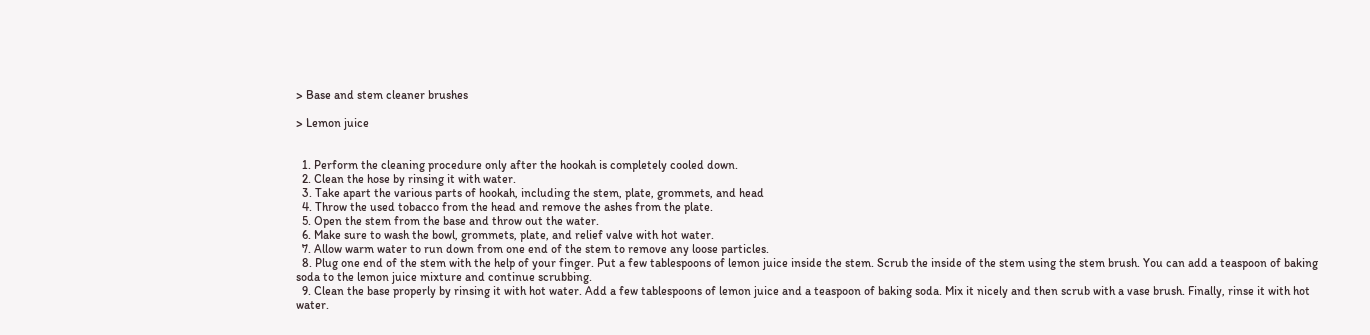> Base and stem cleaner brushes

> Lemon juice


  1. Perform the cleaning procedure only after the hookah is completely cooled down.
  2. Clean the hose by rinsing it with water.
  3. Take apart the various parts of hookah, including the stem, plate, grommets, and head
  4. Throw the used tobacco from the head and remove the ashes from the plate.
  5. Open the stem from the base and throw out the water.
  6. Make sure to wash the bowl, grommets, plate, and relief valve with hot water.
  7. Allow warm water to run down from one end of the stem to remove any loose particles.
  8. Plug one end of the stem with the help of your finger. Put a few tablespoons of lemon juice inside the stem. Scrub the inside of the stem using the stem brush. You can add a teaspoon of baking soda to the lemon juice mixture and continue scrubbing.
  9. Clean the base properly by rinsing it with hot water. Add a few tablespoons of lemon juice and a teaspoon of baking soda. Mix it nicely and then scrub with a vase brush. Finally, rinse it with hot water.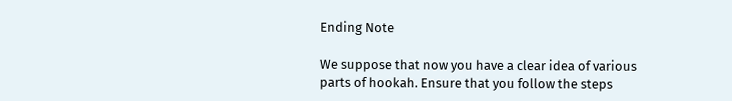Ending Note

We suppose that now you have a clear idea of various parts of hookah. Ensure that you follow the steps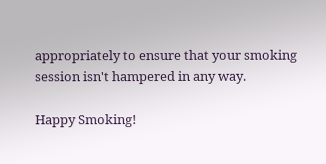appropriately to ensure that your smoking session isn't hampered in any way.

Happy Smoking!